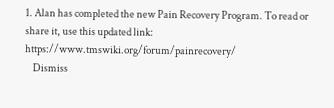1. Alan has completed the new Pain Recovery Program. To read or share it, use this updated link: https://www.tmswiki.org/forum/painrecovery/
    Dismiss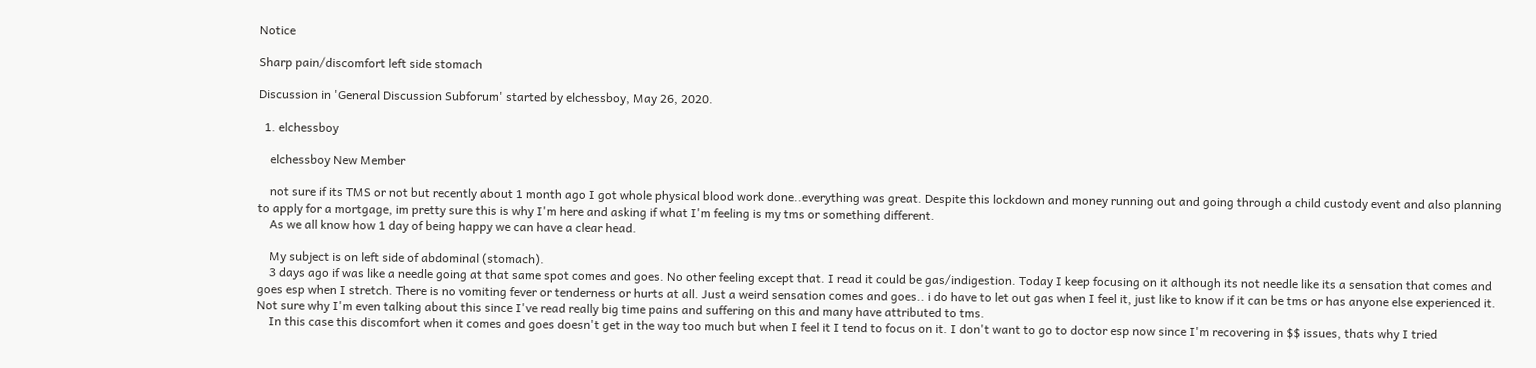Notice

Sharp pain/discomfort left side stomach

Discussion in 'General Discussion Subforum' started by elchessboy, May 26, 2020.

  1. elchessboy

    elchessboy New Member

    not sure if its TMS or not but recently about 1 month ago I got whole physical blood work done..everything was great. Despite this lockdown and money running out and going through a child custody event and also planning to apply for a mortgage, im pretty sure this is why I'm here and asking if what I'm feeling is my tms or something different.
    As we all know how 1 day of being happy we can have a clear head.

    My subject is on left side of abdominal (stomach).
    3 days ago if was like a needle going at that same spot comes and goes. No other feeling except that. I read it could be gas/indigestion. Today I keep focusing on it although its not needle like its a sensation that comes and goes esp when I stretch. There is no vomiting fever or tenderness or hurts at all. Just a weird sensation comes and goes.. i do have to let out gas when I feel it, just like to know if it can be tms or has anyone else experienced it. Not sure why I'm even talking about this since I've read really big time pains and suffering on this and many have attributed to tms.
    In this case this discomfort when it comes and goes doesn't get in the way too much but when I feel it I tend to focus on it. I don't want to go to doctor esp now since I'm recovering in $$ issues, thats why I tried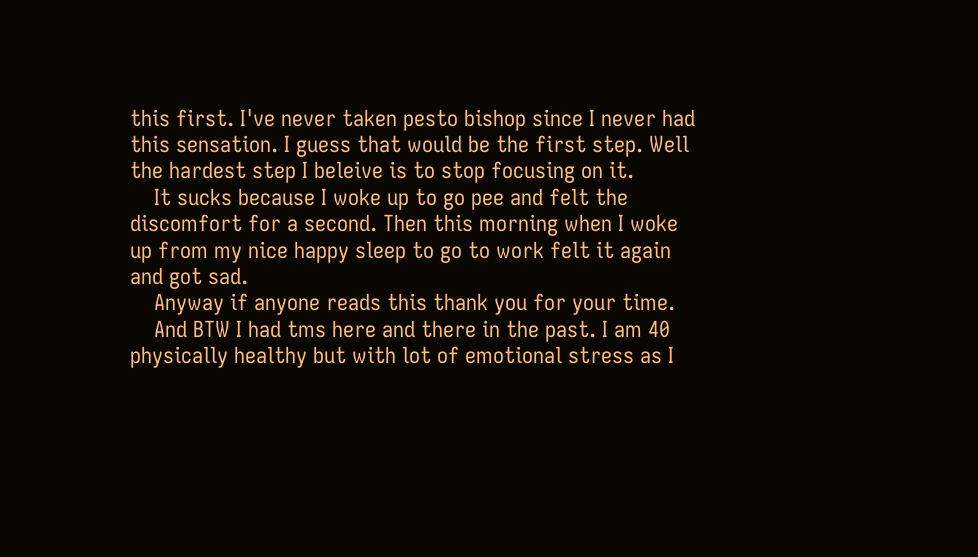this first. I've never taken pesto bishop since I never had this sensation. I guess that would be the first step. Well the hardest step I beleive is to stop focusing on it.
    It sucks because I woke up to go pee and felt the discomfort for a second. Then this morning when I woke up from my nice happy sleep to go to work felt it again and got sad.
    Anyway if anyone reads this thank you for your time.
    And BTW I had tms here and there in the past. I am 40 physically healthy but with lot of emotional stress as I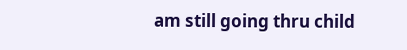am still going thru child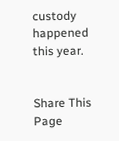custody happened this year.


Share This Page